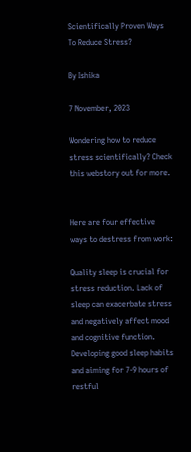Scientifically Proven Ways To Reduce Stress?

By Ishika

7 November, 2023

Wondering how to reduce stress scientifically? Check this webstory out for more.


Here are four effective ways to destress from work:

Quality sleep is crucial for stress reduction. Lack of sleep can exacerbate stress and negatively affect mood and cognitive function. Developing good sleep habits and aiming for 7-9 hours of restful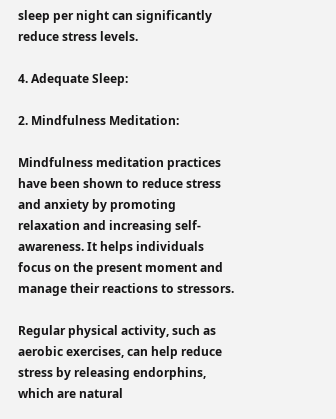sleep per night can significantly reduce stress levels.

4. Adequate Sleep:

2. Mindfulness Meditation:

Mindfulness meditation practices have been shown to reduce stress and anxiety by promoting relaxation and increasing self-awareness. It helps individuals focus on the present moment and manage their reactions to stressors.

Regular physical activity, such as aerobic exercises, can help reduce stress by releasing endorphins, which are natural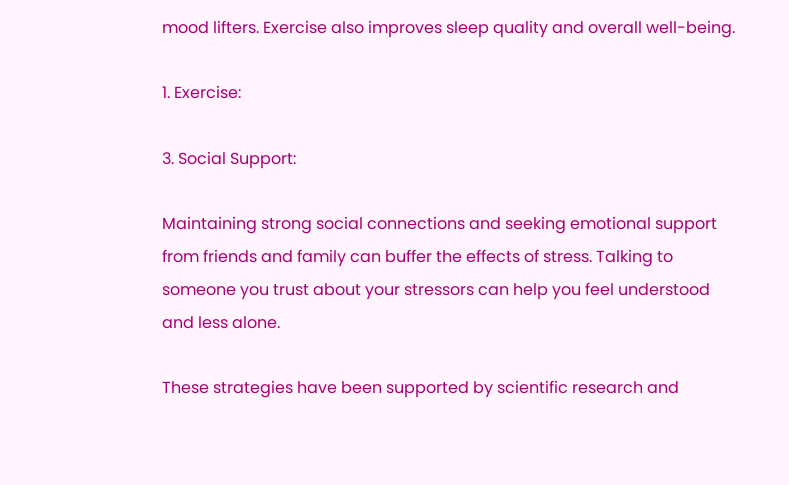mood lifters. Exercise also improves sleep quality and overall well-being.

1. Exercise:

3. Social Support:

Maintaining strong social connections and seeking emotional support from friends and family can buffer the effects of stress. Talking to someone you trust about your stressors can help you feel understood and less alone.

These strategies have been supported by scientific research and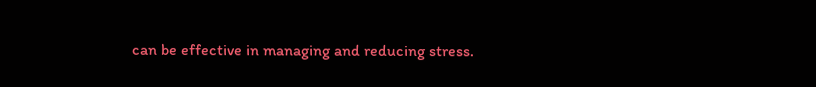can be effective in managing and reducing stress.